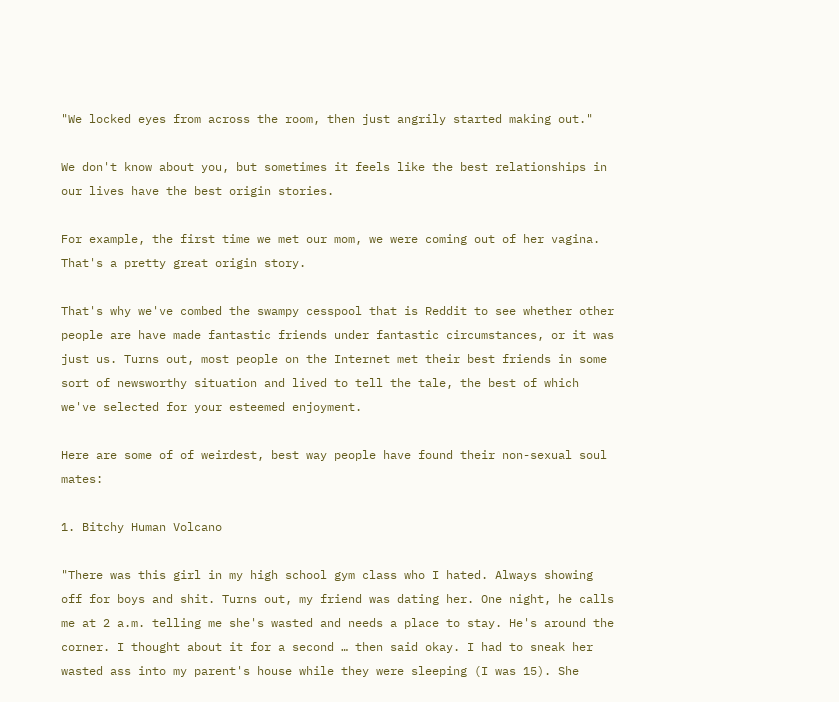"We locked eyes from across the room, then just angrily started making out."

We don't know about you, but sometimes it feels like the best relationships in our lives have the best origin stories.

For example, the first time we met our mom, we were coming out of her vagina. That's a pretty great origin story.

That's why we've combed the swampy cesspool that is Reddit to see whether other people are have made fantastic friends under fantastic circumstances, or it was just us. Turns out, most people on the Internet met their best friends in some sort of newsworthy situation and lived to tell the tale, the best of which we've selected for your esteemed enjoyment.

Here are some of of weirdest, best way people have found their non-sexual soul mates:

1. Bitchy Human Volcano

"There was this girl in my high school gym class who I hated. Always showing off for boys and shit. Turns out, my friend was dating her. One night, he calls me at 2 a.m. telling me she's wasted and needs a place to stay. He's around the corner. I thought about it for a second … then said okay. I had to sneak her wasted ass into my parent's house while they were sleeping (I was 15). She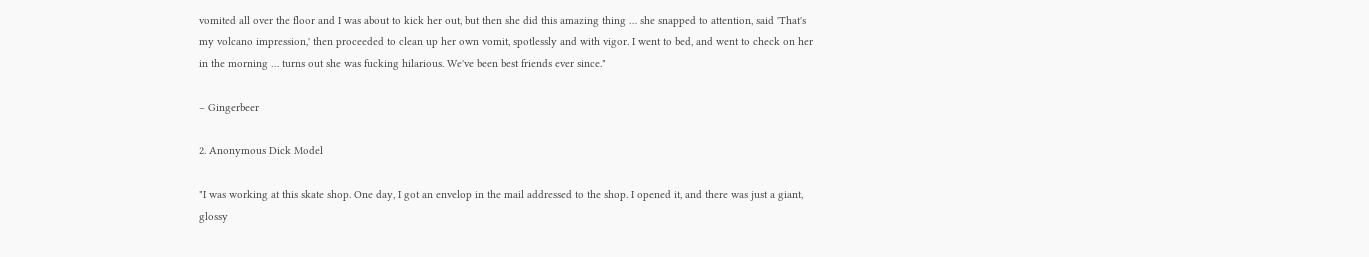vomited all over the floor and I was about to kick her out, but then she did this amazing thing … she snapped to attention, said 'That's my volcano impression,' then proceeded to clean up her own vomit, spotlessly and with vigor. I went to bed, and went to check on her in the morning … turns out she was fucking hilarious. We've been best friends ever since."

– Gingerbeer

2. Anonymous Dick Model

"I was working at this skate shop. One day, I got an envelop in the mail addressed to the shop. I opened it, and there was just a giant, glossy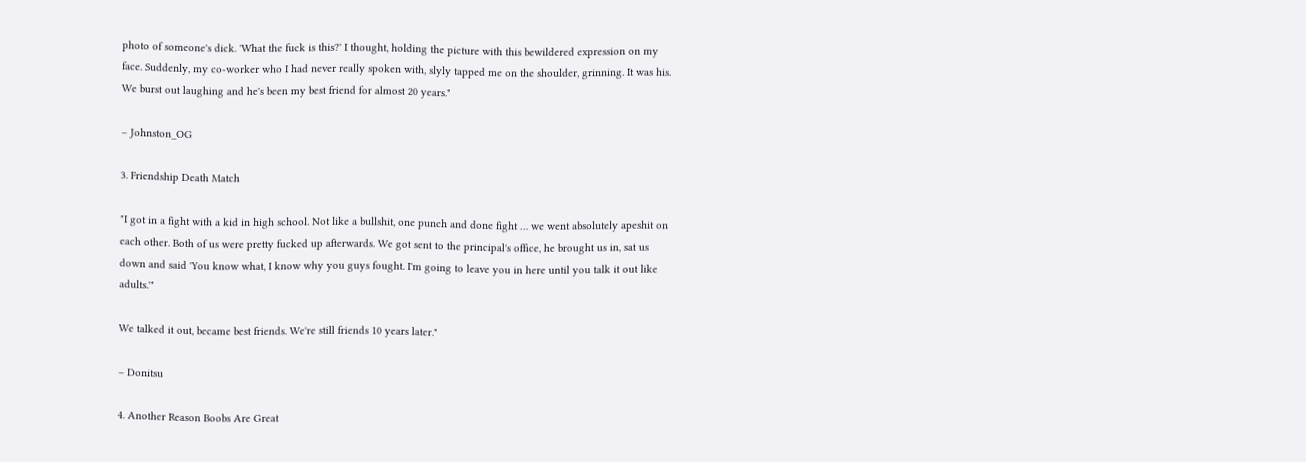photo of someone's dick. 'What the fuck is this?' I thought, holding the picture with this bewildered expression on my face. Suddenly, my co-worker who I had never really spoken with, slyly tapped me on the shoulder, grinning. It was his. We burst out laughing and he's been my best friend for almost 20 years."

– Johnston_OG

3. Friendship Death Match

"I got in a fight with a kid in high school. Not like a bullshit, one punch and done fight … we went absolutely apeshit on each other. Both of us were pretty fucked up afterwards. We got sent to the principal's office, he brought us in, sat us down and said 'You know what, I know why you guys fought. I'm going to leave you in here until you talk it out like adults.'"

We talked it out, became best friends. We're still friends 10 years later."

– Donitsu

4. Another Reason Boobs Are Great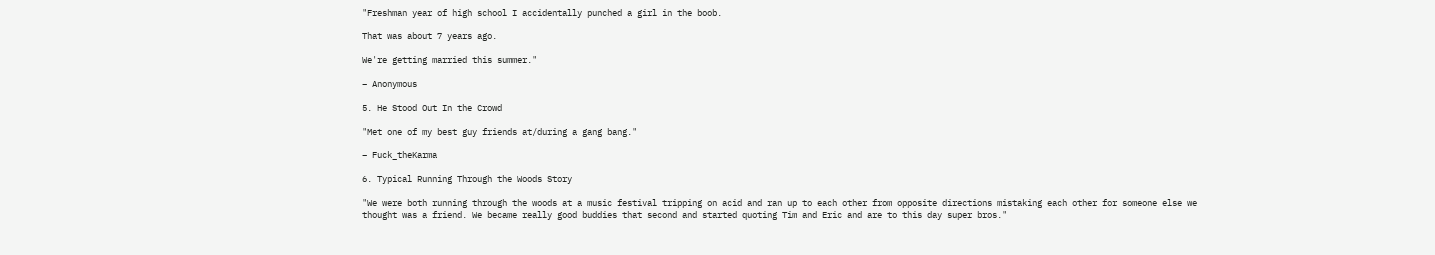"Freshman year of high school I accidentally punched a girl in the boob.

That was about 7 years ago.

We're getting married this summer."

– Anonymous

5. He Stood Out In the Crowd

"Met one of my best guy friends at/during a gang bang."

– Fuck_theKarma

6. Typical Running Through the Woods Story

"We were both running through the woods at a music festival tripping on acid and ran up to each other from opposite directions mistaking each other for someone else we thought was a friend. We became really good buddies that second and started quoting Tim and Eric and are to this day super bros."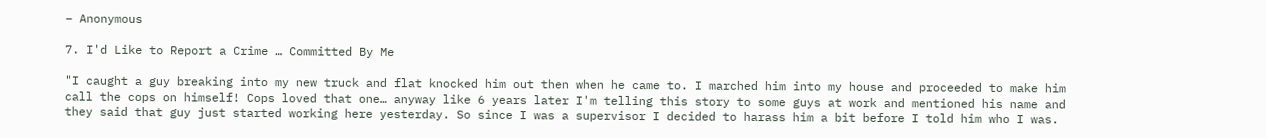– Anonymous

7. I'd Like to Report a Crime … Committed By Me

"I caught a guy breaking into my new truck and flat knocked him out then when he came to. I marched him into my house and proceeded to make him call the cops on himself! Cops loved that one… anyway like 6 years later I'm telling this story to some guys at work and mentioned his name and they said that guy just started working here yesterday. So since I was a supervisor I decided to harass him a bit before I told him who I was.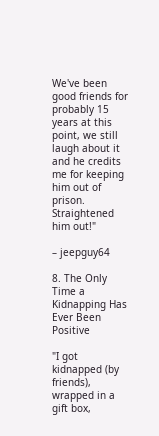We've been good friends for probably 15 years at this point, we still laugh about it and he credits me for keeping him out of prison. Straightened him out!"

– jeepguy64

8. The Only Time a Kidnapping Has Ever Been Positive

"I got kidnapped (by friends), wrapped in a gift box,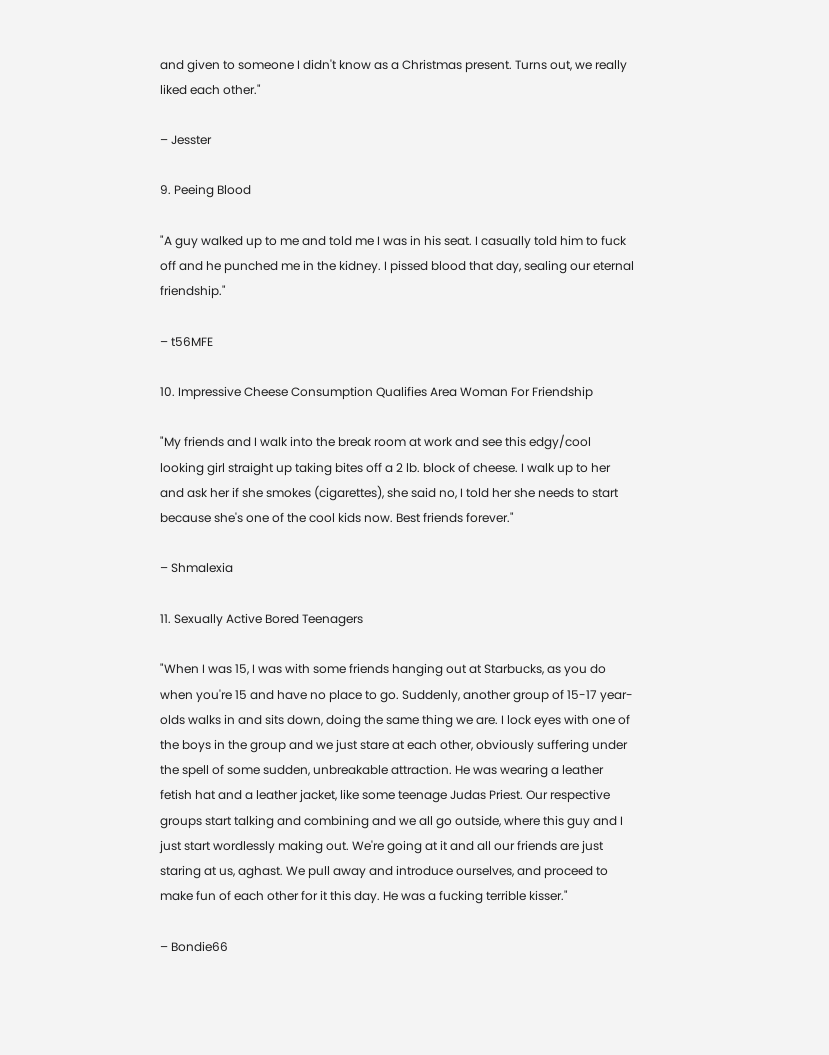and given to someone I didn't know as a Christmas present. Turns out, we really liked each other."

– Jesster

9. Peeing Blood

"A guy walked up to me and told me I was in his seat. I casually told him to fuck off and he punched me in the kidney. I pissed blood that day, sealing our eternal friendship."

– t56MFE

10. Impressive Cheese Consumption Qualifies Area Woman For Friendship

"My friends and I walk into the break room at work and see this edgy/cool looking girl straight up taking bites off a 2 lb. block of cheese. I walk up to her and ask her if she smokes (cigarettes), she said no, I told her she needs to start because she's one of the cool kids now. Best friends forever."

– Shmalexia

11. Sexually Active Bored Teenagers

"When I was 15, I was with some friends hanging out at Starbucks, as you do when you're 15 and have no place to go. Suddenly, another group of 15-17 year-olds walks in and sits down, doing the same thing we are. I lock eyes with one of the boys in the group and we just stare at each other, obviously suffering under the spell of some sudden, unbreakable attraction. He was wearing a leather fetish hat and a leather jacket, like some teenage Judas Priest. Our respective groups start talking and combining and we all go outside, where this guy and I just start wordlessly making out. We're going at it and all our friends are just staring at us, aghast. We pull away and introduce ourselves, and proceed to make fun of each other for it this day. He was a fucking terrible kisser."

– Bondie66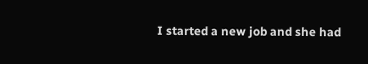I started a new job and she had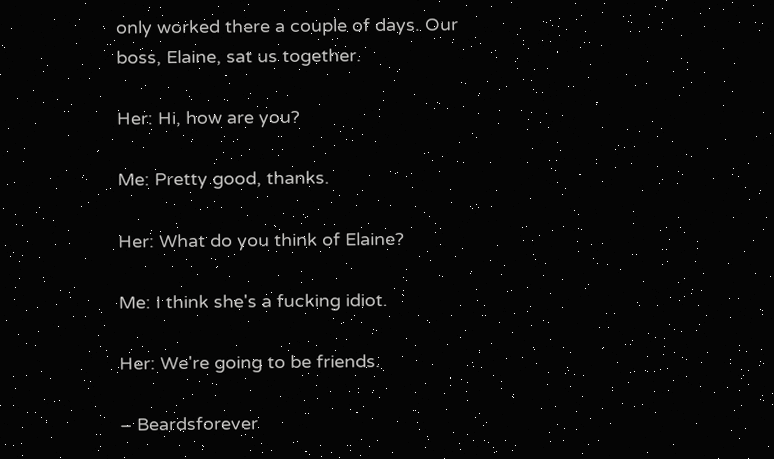only worked there a couple of days. Our boss, Elaine, sat us together.

Her: Hi, how are you?

Me: Pretty good, thanks.

Her: What do you think of Elaine?

Me: I think she's a fucking idiot.

Her: We're going to be friends.

– Beardsforever